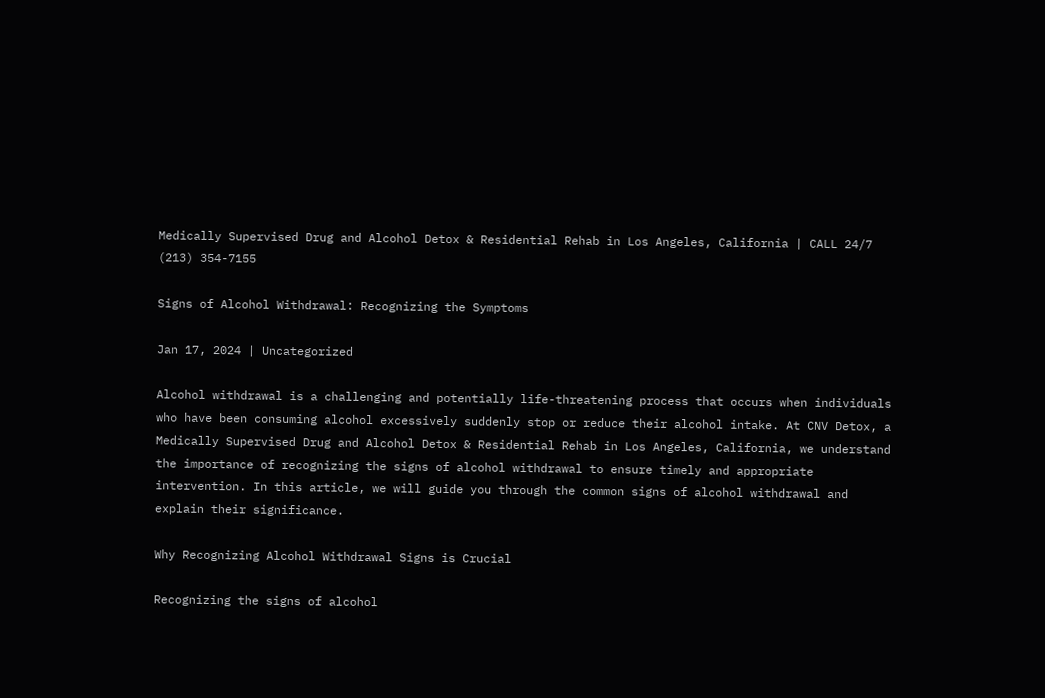Medically Supervised Drug and Alcohol Detox & Residential Rehab in Los Angeles, California | CALL 24/7 (213) 354-7155

Signs of Alcohol Withdrawal: Recognizing the Symptoms

Jan 17, 2024 | Uncategorized

Alcohol withdrawal is a challenging and potentially life-threatening process that occurs when individuals who have been consuming alcohol excessively suddenly stop or reduce their alcohol intake. At CNV Detox, a Medically Supervised Drug and Alcohol Detox & Residential Rehab in Los Angeles, California, we understand the importance of recognizing the signs of alcohol withdrawal to ensure timely and appropriate intervention. In this article, we will guide you through the common signs of alcohol withdrawal and explain their significance.

Why Recognizing Alcohol Withdrawal Signs is Crucial

Recognizing the signs of alcohol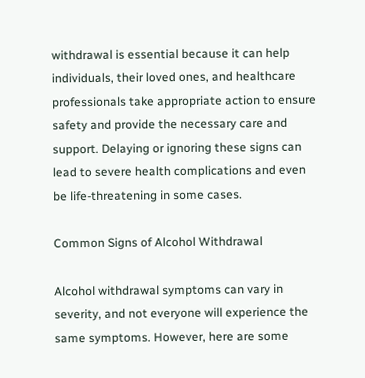withdrawal is essential because it can help individuals, their loved ones, and healthcare professionals take appropriate action to ensure safety and provide the necessary care and support. Delaying or ignoring these signs can lead to severe health complications and even be life-threatening in some cases.

Common Signs of Alcohol Withdrawal

Alcohol withdrawal symptoms can vary in severity, and not everyone will experience the same symptoms. However, here are some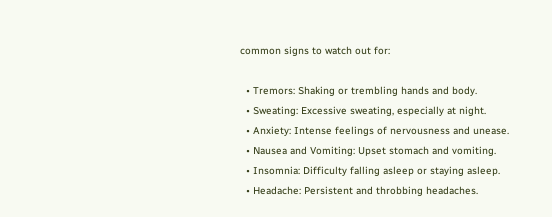common signs to watch out for:

  • Tremors: Shaking or trembling hands and body.
  • Sweating: Excessive sweating, especially at night.
  • Anxiety: Intense feelings of nervousness and unease.
  • Nausea and Vomiting: Upset stomach and vomiting.
  • Insomnia: Difficulty falling asleep or staying asleep.
  • Headache: Persistent and throbbing headaches.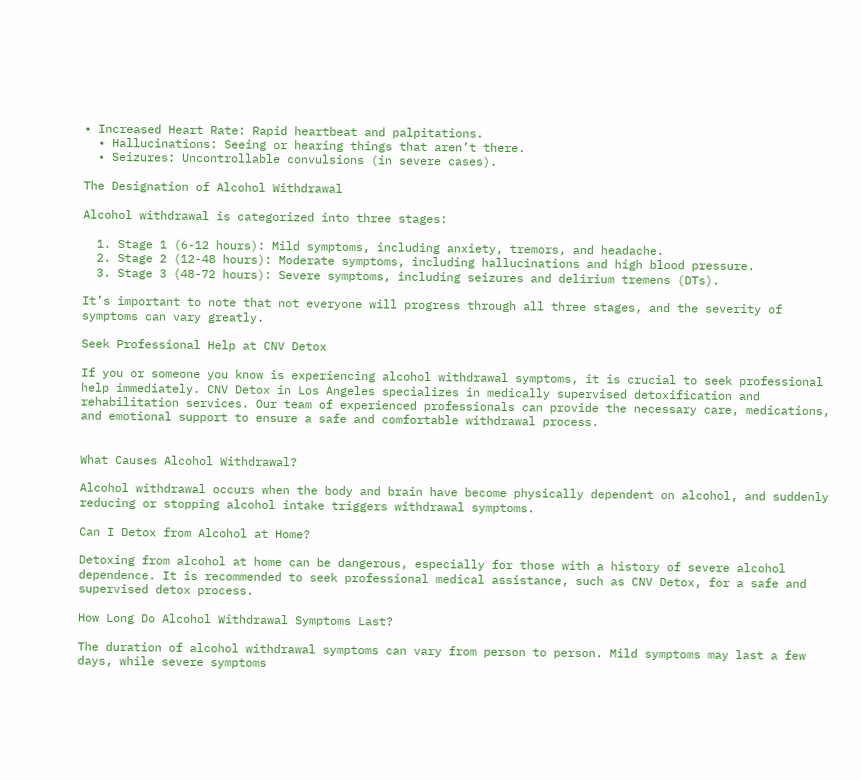• Increased Heart Rate: Rapid heartbeat and palpitations.
  • Hallucinations: Seeing or hearing things that aren’t there.
  • Seizures: Uncontrollable convulsions (in severe cases).

The Designation of Alcohol Withdrawal

Alcohol withdrawal is categorized into three stages:

  1. Stage 1 (6-12 hours): Mild symptoms, including anxiety, tremors, and headache.
  2. Stage 2 (12-48 hours): Moderate symptoms, including hallucinations and high blood pressure.
  3. Stage 3 (48-72 hours): Severe symptoms, including seizures and delirium tremens (DTs).

It’s important to note that not everyone will progress through all three stages, and the severity of symptoms can vary greatly.

Seek Professional Help at CNV Detox

If you or someone you know is experiencing alcohol withdrawal symptoms, it is crucial to seek professional help immediately. CNV Detox in Los Angeles specializes in medically supervised detoxification and rehabilitation services. Our team of experienced professionals can provide the necessary care, medications, and emotional support to ensure a safe and comfortable withdrawal process.


What Causes Alcohol Withdrawal?

Alcohol withdrawal occurs when the body and brain have become physically dependent on alcohol, and suddenly reducing or stopping alcohol intake triggers withdrawal symptoms.

Can I Detox from Alcohol at Home?

Detoxing from alcohol at home can be dangerous, especially for those with a history of severe alcohol dependence. It is recommended to seek professional medical assistance, such as CNV Detox, for a safe and supervised detox process.

How Long Do Alcohol Withdrawal Symptoms Last?

The duration of alcohol withdrawal symptoms can vary from person to person. Mild symptoms may last a few days, while severe symptoms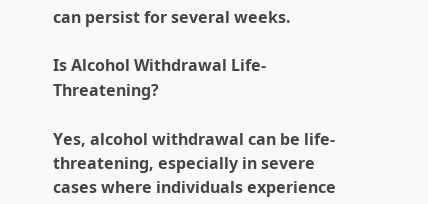can persist for several weeks.

Is Alcohol Withdrawal Life-Threatening?

Yes, alcohol withdrawal can be life-threatening, especially in severe cases where individuals experience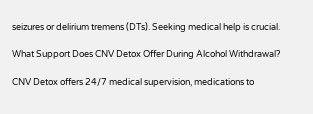seizures or delirium tremens (DTs). Seeking medical help is crucial.

What Support Does CNV Detox Offer During Alcohol Withdrawal?

CNV Detox offers 24/7 medical supervision, medications to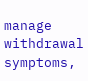manage withdrawal symptoms,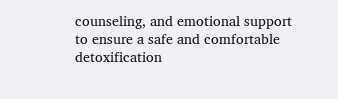counseling, and emotional support to ensure a safe and comfortable detoxification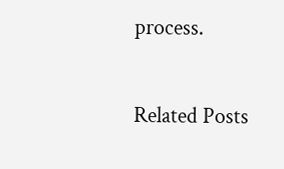process.

Related Posts